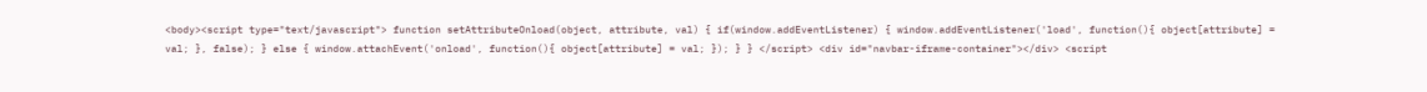<body><script type="text/javascript"> function setAttributeOnload(object, attribute, val) { if(window.addEventListener) { window.addEventListener('load', function(){ object[attribute] = val; }, false); } else { window.attachEvent('onload', function(){ object[attribute] = val; }); } } </script> <div id="navbar-iframe-container"></div> <script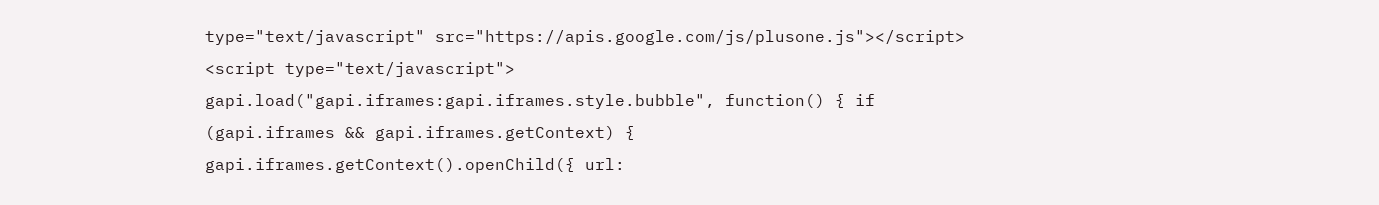type="text/javascript" src="https://apis.google.com/js/plusone.js"></script> <script type="text/javascript"> gapi.load("gapi.iframes:gapi.iframes.style.bubble", function() { if (gapi.iframes && gapi.iframes.getContext) { gapi.iframes.getContext().openChild({ url: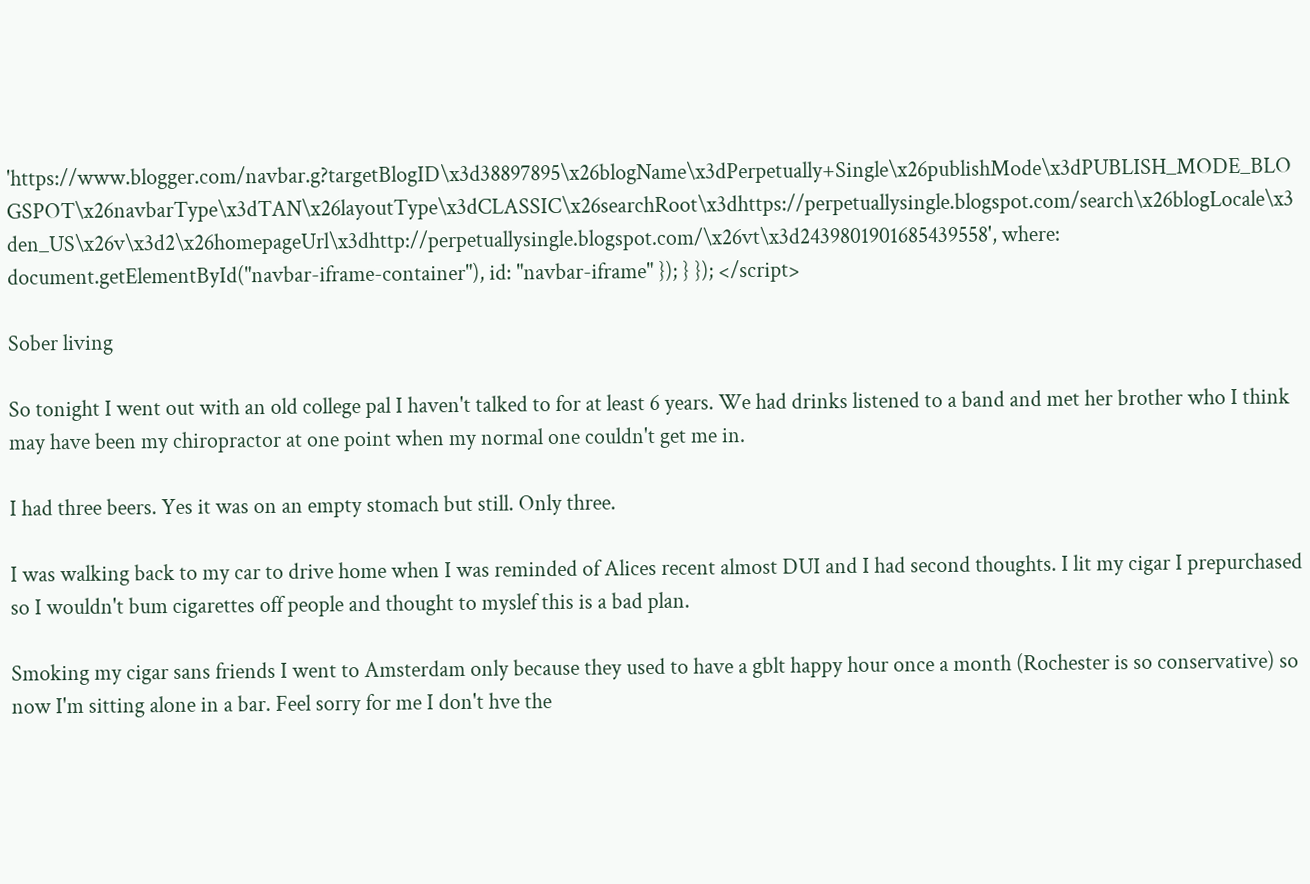'https://www.blogger.com/navbar.g?targetBlogID\x3d38897895\x26blogName\x3dPerpetually+Single\x26publishMode\x3dPUBLISH_MODE_BLOGSPOT\x26navbarType\x3dTAN\x26layoutType\x3dCLASSIC\x26searchRoot\x3dhttps://perpetuallysingle.blogspot.com/search\x26blogLocale\x3den_US\x26v\x3d2\x26homepageUrl\x3dhttp://perpetuallysingle.blogspot.com/\x26vt\x3d2439801901685439558', where: document.getElementById("navbar-iframe-container"), id: "navbar-iframe" }); } }); </script>

Sober living

So tonight I went out with an old college pal I haven't talked to for at least 6 years. We had drinks listened to a band and met her brother who I think may have been my chiropractor at one point when my normal one couldn't get me in.

I had three beers. Yes it was on an empty stomach but still. Only three.

I was walking back to my car to drive home when I was reminded of Alices recent almost DUI and I had second thoughts. I lit my cigar I prepurchased so I wouldn't bum cigarettes off people and thought to myslef this is a bad plan.

Smoking my cigar sans friends I went to Amsterdam only because they used to have a gblt happy hour once a month (Rochester is so conservative) so now I'm sitting alone in a bar. Feel sorry for me I don't hve the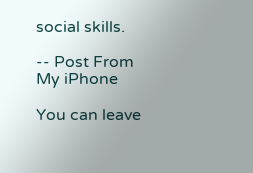social skills.

-- Post From My iPhone

You can leave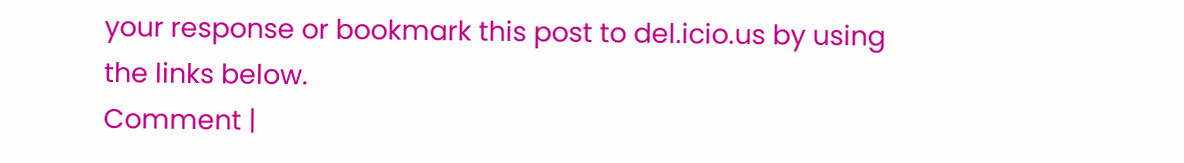your response or bookmark this post to del.icio.us by using the links below.
Comment |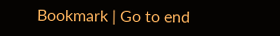Bookmark | Go to end